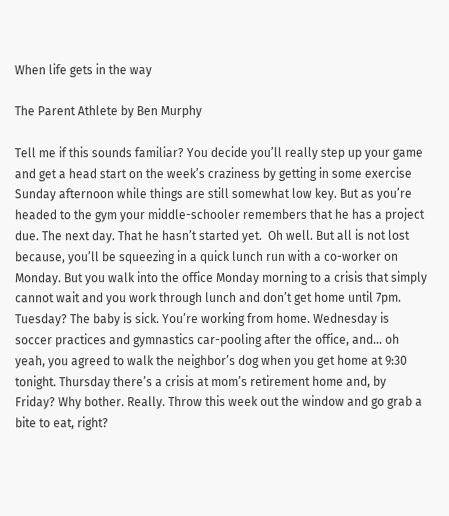When life gets in the way

The Parent Athlete by Ben Murphy

Tell me if this sounds familiar? You decide you’ll really step up your game and get a head start on the week’s craziness by getting in some exercise Sunday afternoon while things are still somewhat low key. But as you’re headed to the gym your middle-schooler remembers that he has a project due. The next day. That he hasn’t started yet.  Oh well. But all is not lost because, you’ll be squeezing in a quick lunch run with a co-worker on Monday. But you walk into the office Monday morning to a crisis that simply cannot wait and you work through lunch and don’t get home until 7pm. Tuesday? The baby is sick. You’re working from home. Wednesday is soccer practices and gymnastics car-pooling after the office, and… oh yeah, you agreed to walk the neighbor’s dog when you get home at 9:30 tonight. Thursday there’s a crisis at mom’s retirement home and, by Friday? Why bother. Really. Throw this week out the window and go grab a bite to eat, right?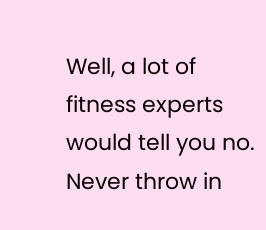Well, a lot of fitness experts would tell you no. Never throw in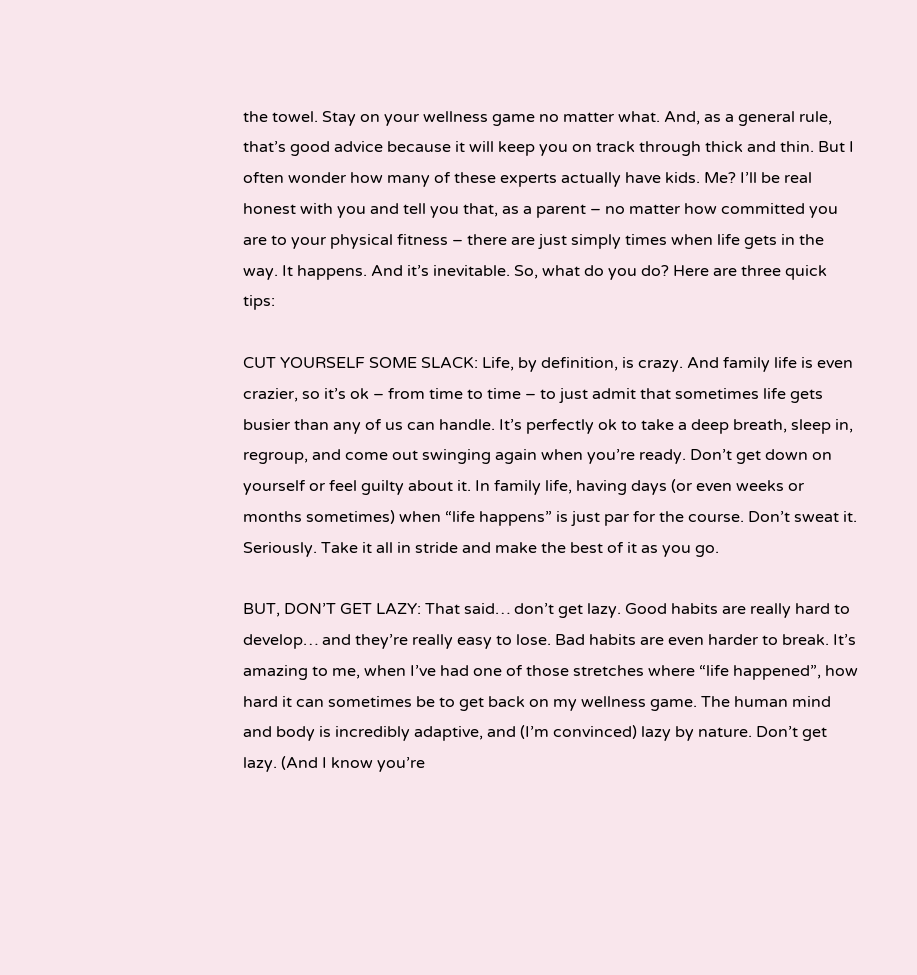the towel. Stay on your wellness game no matter what. And, as a general rule, that’s good advice because it will keep you on track through thick and thin. But I often wonder how many of these experts actually have kids. Me? I’ll be real honest with you and tell you that, as a parent – no matter how committed you are to your physical fitness – there are just simply times when life gets in the way. It happens. And it’s inevitable. So, what do you do? Here are three quick tips:

CUT YOURSELF SOME SLACK: Life, by definition, is crazy. And family life is even crazier, so it’s ok – from time to time – to just admit that sometimes life gets busier than any of us can handle. It’s perfectly ok to take a deep breath, sleep in, regroup, and come out swinging again when you’re ready. Don’t get down on yourself or feel guilty about it. In family life, having days (or even weeks or months sometimes) when “life happens” is just par for the course. Don’t sweat it. Seriously. Take it all in stride and make the best of it as you go.

BUT, DON’T GET LAZY: That said… don’t get lazy. Good habits are really hard to develop… and they’re really easy to lose. Bad habits are even harder to break. It’s amazing to me, when I’ve had one of those stretches where “life happened”, how hard it can sometimes be to get back on my wellness game. The human mind and body is incredibly adaptive, and (I’m convinced) lazy by nature. Don’t get lazy. (And I know you’re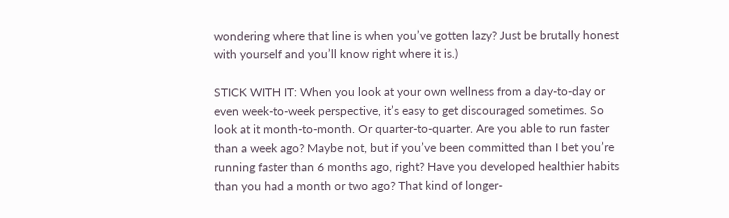wondering where that line is when you’ve gotten lazy? Just be brutally honest with yourself and you’ll know right where it is.)

STICK WITH IT: When you look at your own wellness from a day-to-day or even week-to-week perspective, it’s easy to get discouraged sometimes. So look at it month-to-month. Or quarter-to-quarter. Are you able to run faster than a week ago? Maybe not, but if you’ve been committed than I bet you’re running faster than 6 months ago, right? Have you developed healthier habits than you had a month or two ago? That kind of longer-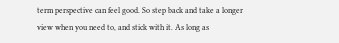term perspective can feel good. So step back and take a longer view when you need to, and stick with it. As long as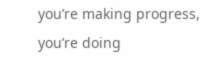you’re making progress, you’re doing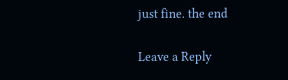just fine. the end

Leave a Reply